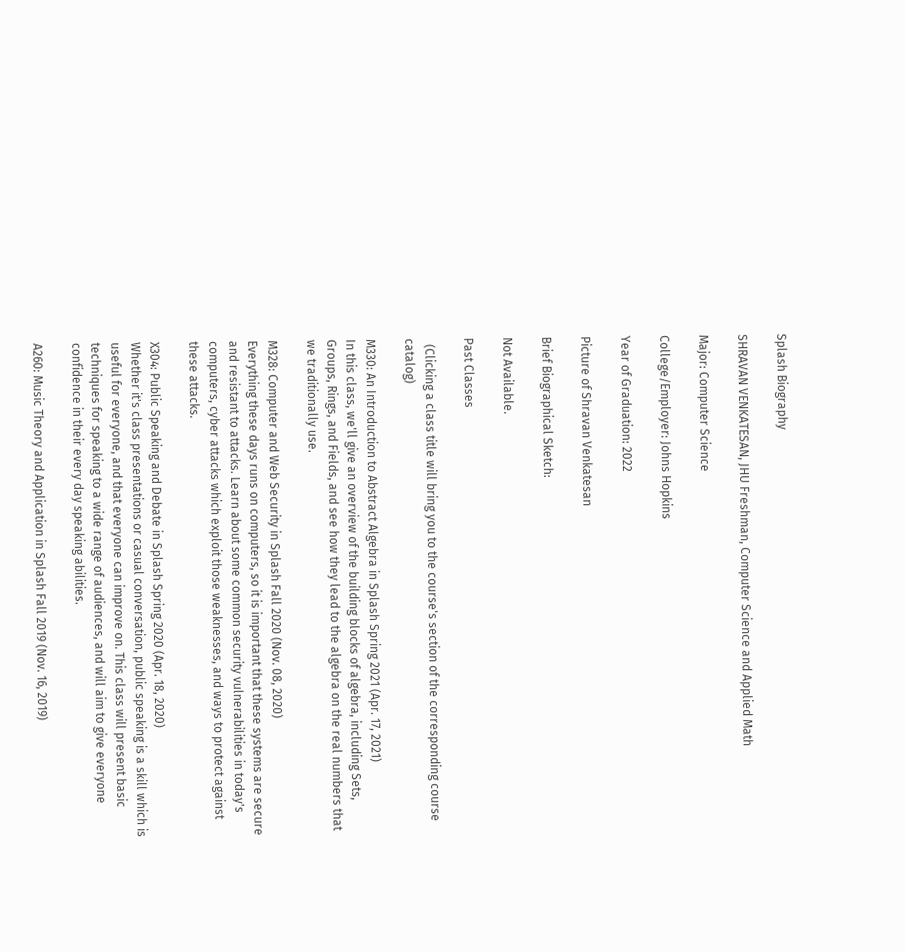Splash Biography

SHRAVAN VENKATESAN, JHU Freshman, Computer Science and Applied Math

Major: Computer Science

College/Employer: Johns Hopkins

Year of Graduation: 2022

Picture of Shravan Venkatesan

Brief Biographical Sketch:

Not Available.

Past Classes

  (Clicking a class title will bring you to the course's section of the corresponding course catalog)

M330: An Introduction to Abstract Algebra in Splash Spring 2021 (Apr. 17, 2021)
In this class, we'll give an overview of the building blocks of algebra, including Sets, Groups, Rings, and Fields, and see how they lead to the algebra on the real numbers that we traditionally use.

M328: Computer and Web Security in Splash Fall 2020 (Nov. 08, 2020)
Everything these days runs on computers, so it is important that these systems are secure and resistant to attacks. Learn about some common security vulnerabilities in today's computers, cyber attacks which exploit those weaknesses, and ways to protect against these attacks.

X304: Public Speaking and Debate in Splash Spring 2020 (Apr. 18, 2020)
Whether it's class presentations or casual conversation, public speaking is a skill which is useful for everyone, and that everyone can improve on. This class will present basic techniques for speaking to a wide range of audiences, and will aim to give everyone confidence in their every day speaking abilities.

A260: Music Theory and Application in Splash Fall 2019 (Nov. 16, 2019)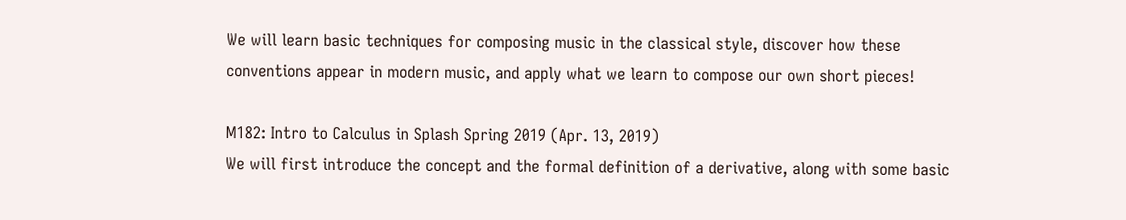We will learn basic techniques for composing music in the classical style, discover how these conventions appear in modern music, and apply what we learn to compose our own short pieces!

M182: Intro to Calculus in Splash Spring 2019 (Apr. 13, 2019)
We will first introduce the concept and the formal definition of a derivative, along with some basic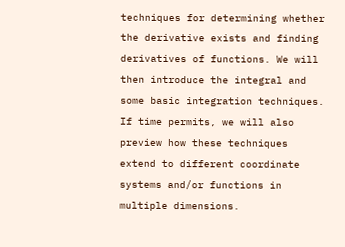techniques for determining whether the derivative exists and finding derivatives of functions. We will then introduce the integral and some basic integration techniques. If time permits, we will also preview how these techniques extend to different coordinate systems and/or functions in multiple dimensions.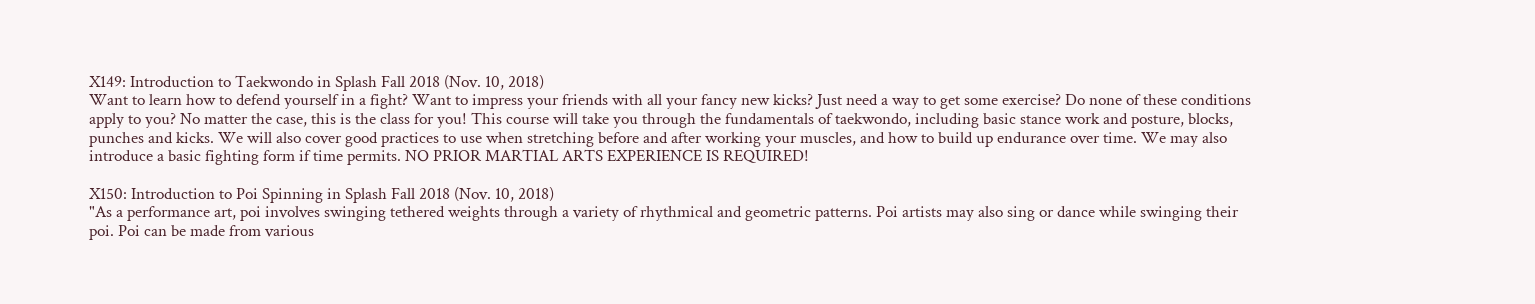X149: Introduction to Taekwondo in Splash Fall 2018 (Nov. 10, 2018)
Want to learn how to defend yourself in a fight? Want to impress your friends with all your fancy new kicks? Just need a way to get some exercise? Do none of these conditions apply to you? No matter the case, this is the class for you! This course will take you through the fundamentals of taekwondo, including basic stance work and posture, blocks, punches and kicks. We will also cover good practices to use when stretching before and after working your muscles, and how to build up endurance over time. We may also introduce a basic fighting form if time permits. NO PRIOR MARTIAL ARTS EXPERIENCE IS REQUIRED!

X150: Introduction to Poi Spinning in Splash Fall 2018 (Nov. 10, 2018)
"As a performance art, poi involves swinging tethered weights through a variety of rhythmical and geometric patterns. Poi artists may also sing or dance while swinging their poi. Poi can be made from various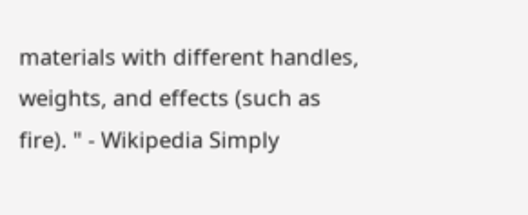materials with different handles, weights, and effects (such as fire). " - Wikipedia Simply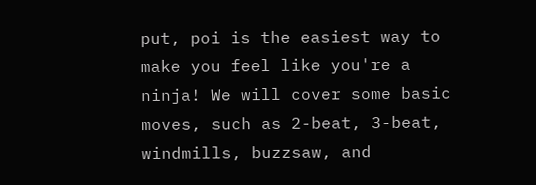put, poi is the easiest way to make you feel like you're a ninja! We will cover some basic moves, such as 2-beat, 3-beat, windmills, buzzsaw, and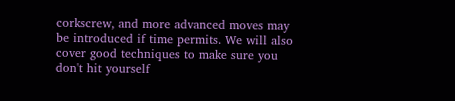corkscrew, and more advanced moves may be introduced if time permits. We will also cover good techniques to make sure you don't hit yourself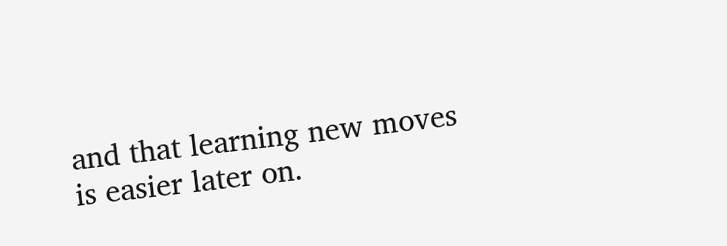and that learning new moves is easier later on.